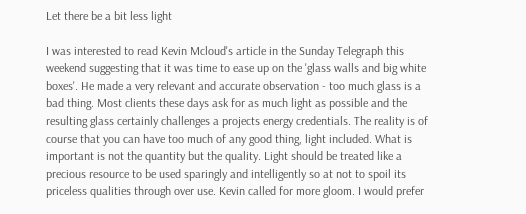Let there be a bit less light

I was interested to read Kevin Mcloud's article in the Sunday Telegraph this weekend suggesting that it was time to ease up on the 'glass walls and big white boxes'. He made a very relevant and accurate observation - too much glass is a bad thing. Most clients these days ask for as much light as possible and the resulting glass certainly challenges a projects energy credentials. The reality is of course that you can have too much of any good thing, light included. What is important is not the quantity but the quality. Light should be treated like a precious resource to be used sparingly and intelligently so at not to spoil its priceless qualities through over use. Kevin called for more gloom. I would prefer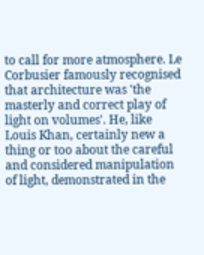to call for more atmosphere. Le Corbusier famously recognised that architecture was 'the masterly and correct play of light on volumes'. He, like Louis Khan, certainly new a thing or too about the careful and considered manipulation of light, demonstrated in the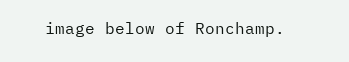image below of Ronchamp.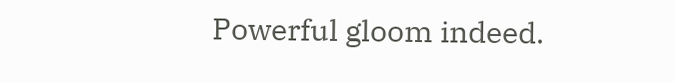Powerful gloom indeed.